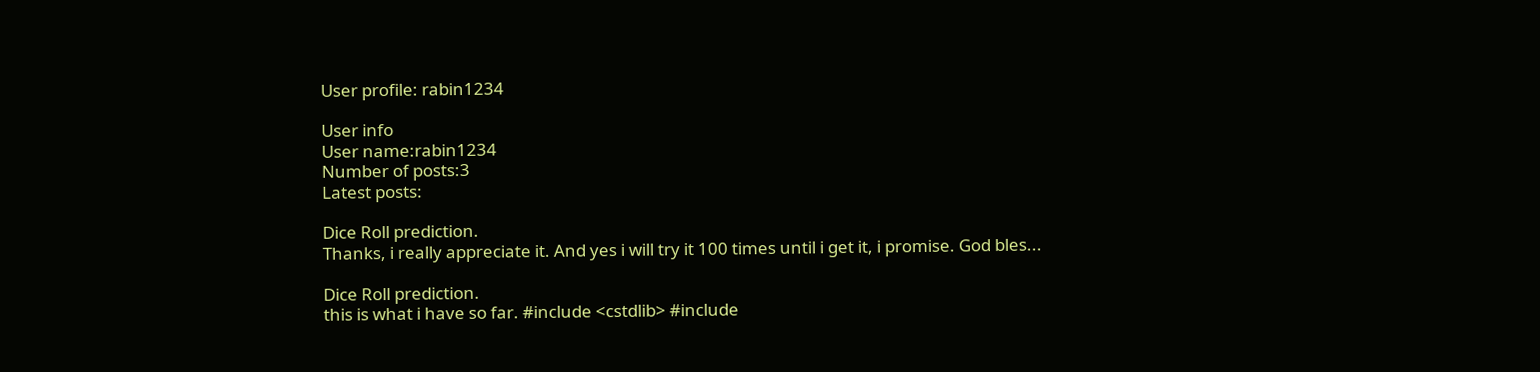User profile: rabin1234

User info
User name:rabin1234
Number of posts:3
Latest posts:

Dice Roll prediction.
Thanks, i really appreciate it. And yes i will try it 100 times until i get it, i promise. God bles...

Dice Roll prediction.
this is what i have so far. #include <cstdlib> #include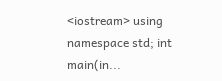<iostream> using namespace std; int main(in...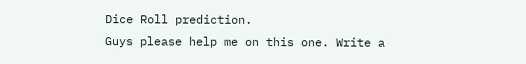Dice Roll prediction.
Guys please help me on this one. Write a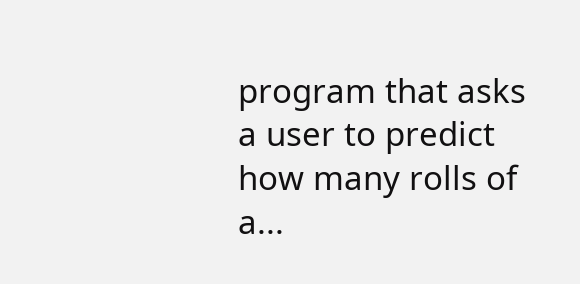program that asks a user to predict how many rolls of a...